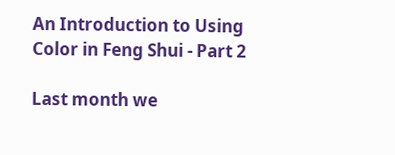An Introduction to Using Color in Feng Shui - Part 2

Last month we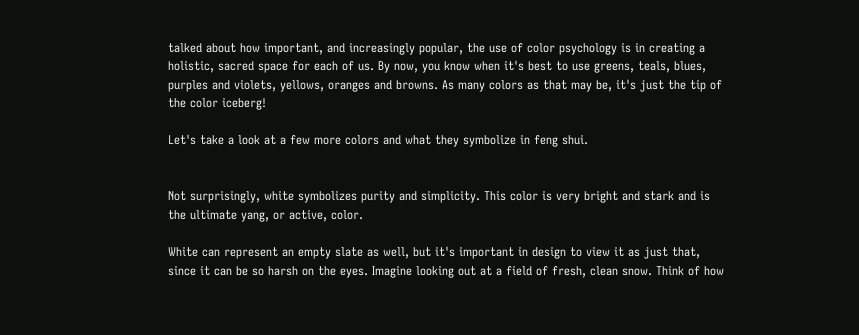talked about how important, and increasingly popular, the use of color psychology is in creating a holistic, sacred space for each of us. By now, you know when it's best to use greens, teals, blues, purples and violets, yellows, oranges and browns. As many colors as that may be, it's just the tip of the color iceberg!

Let's take a look at a few more colors and what they symbolize in feng shui.


Not surprisingly, white symbolizes purity and simplicity. This color is very bright and stark and is the ultimate yang, or active, color.

White can represent an empty slate as well, but it's important in design to view it as just that, since it can be so harsh on the eyes. Imagine looking out at a field of fresh, clean snow. Think of how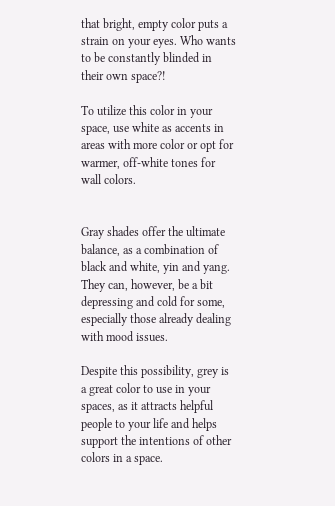that bright, empty color puts a strain on your eyes. Who wants to be constantly blinded in their own space?!

To utilize this color in your space, use white as accents in areas with more color or opt for warmer, off-white tones for wall colors.


Gray shades offer the ultimate balance, as a combination of black and white, yin and yang. They can, however, be a bit depressing and cold for some, especially those already dealing with mood issues.

Despite this possibility, grey is a great color to use in your spaces, as it attracts helpful people to your life and helps support the intentions of other colors in a space.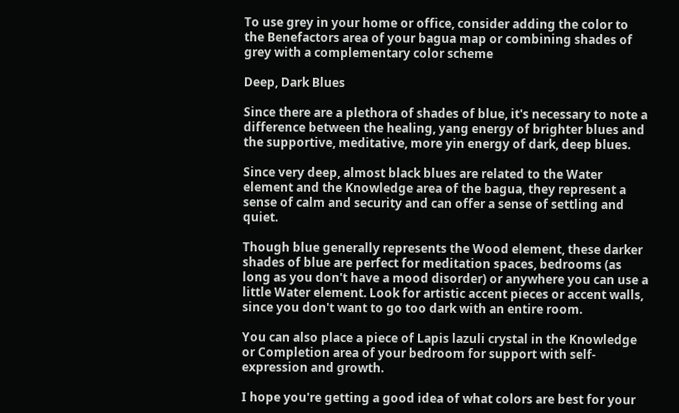To use grey in your home or office, consider adding the color to the Benefactors area of your bagua map or combining shades of grey with a complementary color scheme

Deep, Dark Blues

Since there are a plethora of shades of blue, it's necessary to note a difference between the healing, yang energy of brighter blues and the supportive, meditative, more yin energy of dark, deep blues.

Since very deep, almost black blues are related to the Water element and the Knowledge area of the bagua, they represent a sense of calm and security and can offer a sense of settling and quiet.

Though blue generally represents the Wood element, these darker shades of blue are perfect for meditation spaces, bedrooms (as long as you don't have a mood disorder) or anywhere you can use a little Water element. Look for artistic accent pieces or accent walls, since you don't want to go too dark with an entire room.

You can also place a piece of Lapis lazuli crystal in the Knowledge or Completion area of your bedroom for support with self-expression and growth.

I hope you're getting a good idea of what colors are best for your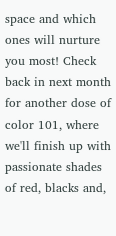space and which ones will nurture you most! Check back in next month for another dose of color 101, where we'll finish up with passionate shades of red, blacks and,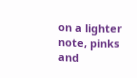on a lighter note, pinks and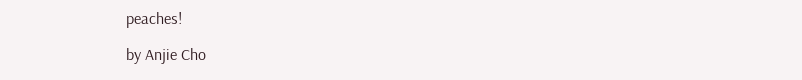peaches!

by Anjie Cho